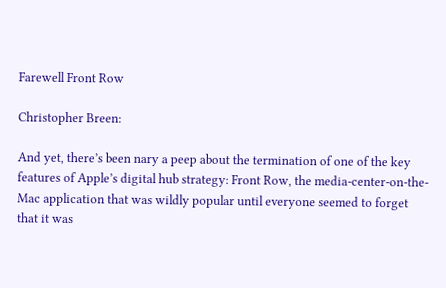Farewell Front Row

Christopher Breen:

And yet, there’s been nary a peep about the termination of one of the key features of Apple’s digital hub strategy: Front Row, the media-center-on-the-Mac application that was wildly popular until everyone seemed to forget that it was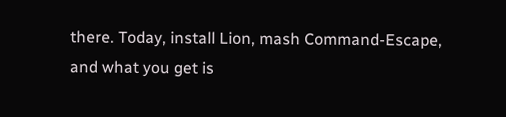there. Today, install Lion, mash Command-Escape, and what you get is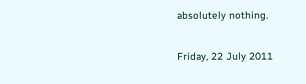absolutely nothing.

Friday, 22 July 2011